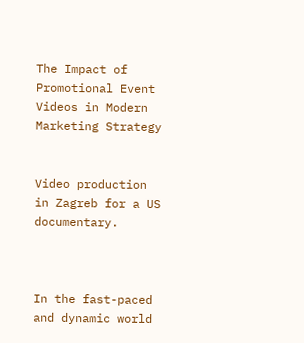The Impact of Promotional Event Videos in Modern Marketing Strategy


Video production in Zagreb for a US documentary.



In the fast-paced and dynamic world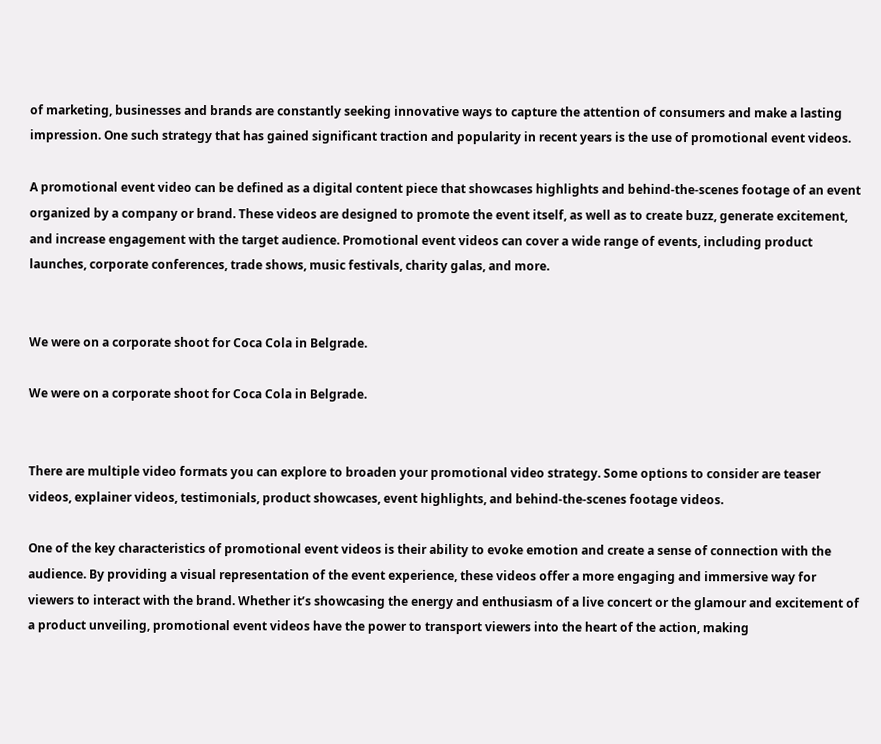of marketing, businesses and brands are constantly seeking innovative ways to capture the attention of consumers and make a lasting impression. One such strategy that has gained significant traction and popularity in recent years is the use of promotional event videos.

A promotional event video can be defined as a digital content piece that showcases highlights and behind-the-scenes footage of an event organized by a company or brand. These videos are designed to promote the event itself, as well as to create buzz, generate excitement, and increase engagement with the target audience. Promotional event videos can cover a wide range of events, including product launches, corporate conferences, trade shows, music festivals, charity galas, and more.


We were on a corporate shoot for Coca Cola in Belgrade.

We were on a corporate shoot for Coca Cola in Belgrade.


There are multiple video formats you can explore to broaden your promotional video strategy. Some options to consider are teaser videos, explainer videos, testimonials, product showcases, event highlights, and behind-the-scenes footage videos.

One of the key characteristics of promotional event videos is their ability to evoke emotion and create a sense of connection with the audience. By providing a visual representation of the event experience, these videos offer a more engaging and immersive way for viewers to interact with the brand. Whether it’s showcasing the energy and enthusiasm of a live concert or the glamour and excitement of a product unveiling, promotional event videos have the power to transport viewers into the heart of the action, making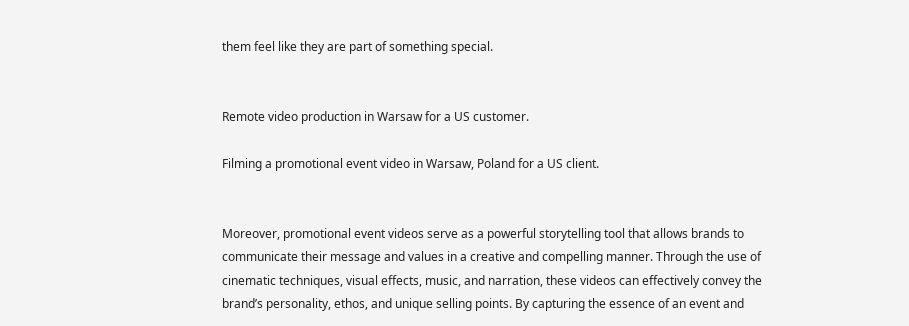them feel like they are part of something special.


Remote video production in Warsaw for a US customer.

Filming a promotional event video in Warsaw, Poland for a US client.


Moreover, promotional event videos serve as a powerful storytelling tool that allows brands to communicate their message and values in a creative and compelling manner. Through the use of cinematic techniques, visual effects, music, and narration, these videos can effectively convey the brand’s personality, ethos, and unique selling points. By capturing the essence of an event and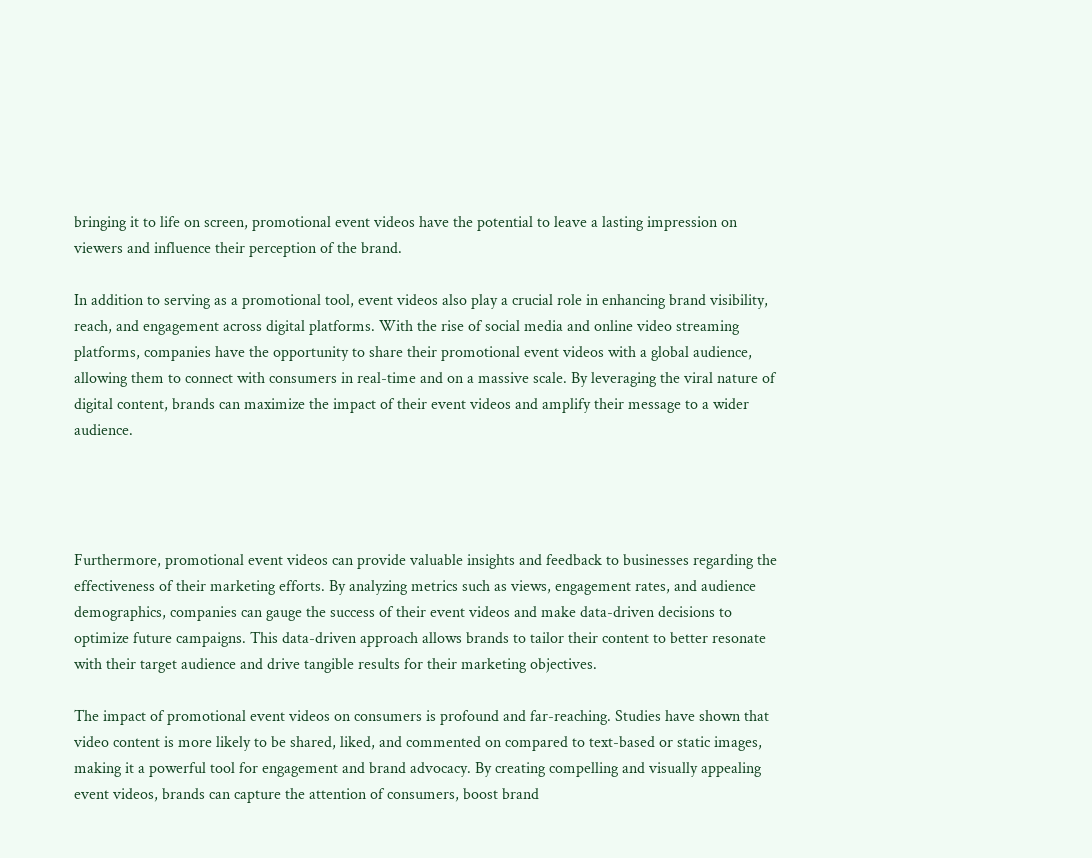bringing it to life on screen, promotional event videos have the potential to leave a lasting impression on viewers and influence their perception of the brand.

In addition to serving as a promotional tool, event videos also play a crucial role in enhancing brand visibility, reach, and engagement across digital platforms. With the rise of social media and online video streaming platforms, companies have the opportunity to share their promotional event videos with a global audience, allowing them to connect with consumers in real-time and on a massive scale. By leveraging the viral nature of digital content, brands can maximize the impact of their event videos and amplify their message to a wider audience.




Furthermore, promotional event videos can provide valuable insights and feedback to businesses regarding the effectiveness of their marketing efforts. By analyzing metrics such as views, engagement rates, and audience demographics, companies can gauge the success of their event videos and make data-driven decisions to optimize future campaigns. This data-driven approach allows brands to tailor their content to better resonate with their target audience and drive tangible results for their marketing objectives.

The impact of promotional event videos on consumers is profound and far-reaching. Studies have shown that video content is more likely to be shared, liked, and commented on compared to text-based or static images, making it a powerful tool for engagement and brand advocacy. By creating compelling and visually appealing event videos, brands can capture the attention of consumers, boost brand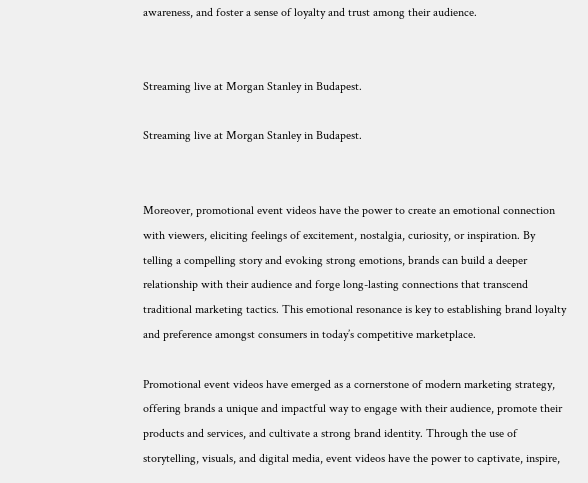awareness, and foster a sense of loyalty and trust among their audience.


Streaming live at Morgan Stanley in Budapest.

Streaming live at Morgan Stanley in Budapest.


Moreover, promotional event videos have the power to create an emotional connection with viewers, eliciting feelings of excitement, nostalgia, curiosity, or inspiration. By telling a compelling story and evoking strong emotions, brands can build a deeper relationship with their audience and forge long-lasting connections that transcend traditional marketing tactics. This emotional resonance is key to establishing brand loyalty and preference amongst consumers in today’s competitive marketplace.

Promotional event videos have emerged as a cornerstone of modern marketing strategy, offering brands a unique and impactful way to engage with their audience, promote their products and services, and cultivate a strong brand identity. Through the use of storytelling, visuals, and digital media, event videos have the power to captivate, inspire,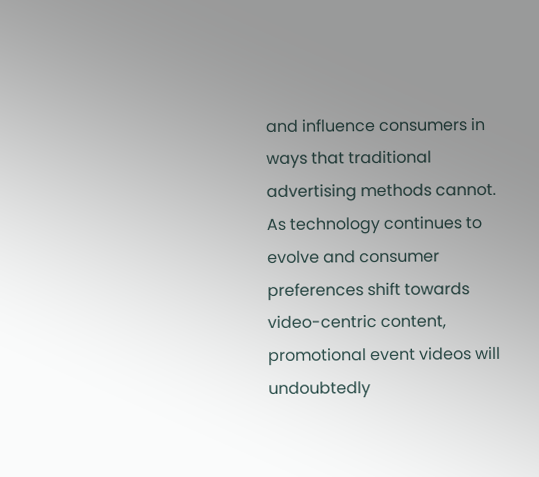and influence consumers in ways that traditional advertising methods cannot. As technology continues to evolve and consumer preferences shift towards video-centric content, promotional event videos will undoubtedly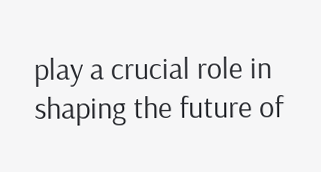play a crucial role in shaping the future of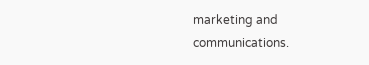marketing and communications.